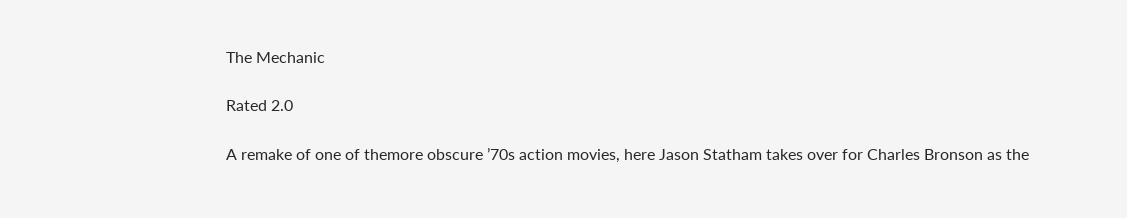The Mechanic

Rated 2.0

A remake of one of themore obscure ’70s action movies, here Jason Statham takes over for Charles Bronson as the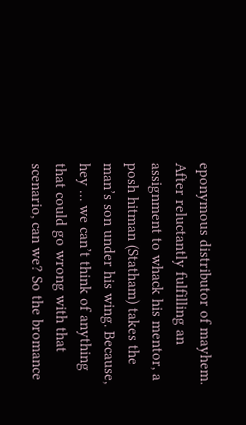eponymous distributor of mayhem. After reluctantly fulfilling an assignment to whack his mentor, a posh hitman (Statham) takes the man’s son under his wing. Because, hey … we can’t think of anything that could go wrong with that scenario, can we? So the bromance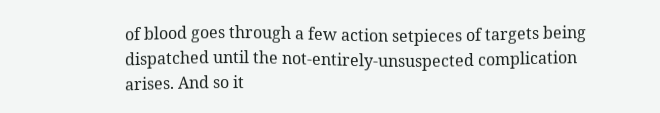of blood goes through a few action setpieces of targets being dispatched until the not-entirely-unsuspected complication arises. And so it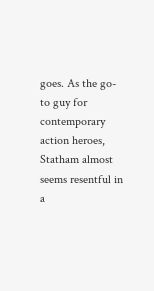goes. As the go-to guy for contemporary action heroes, Statham almost seems resentful in a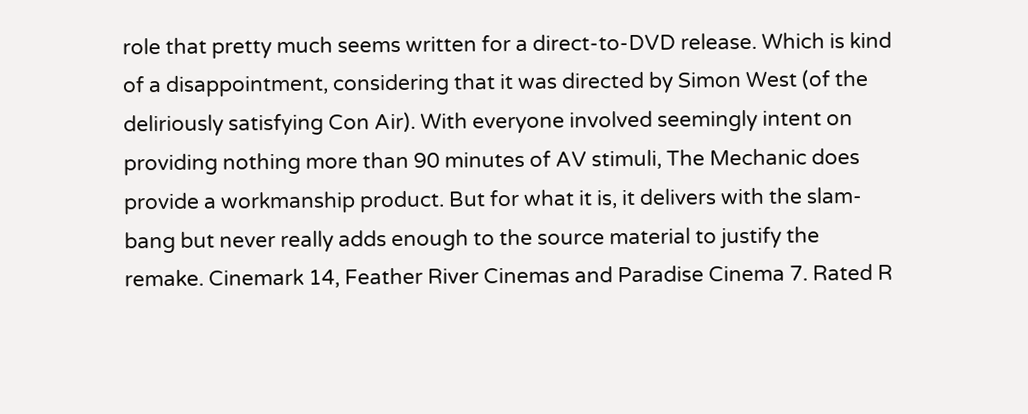role that pretty much seems written for a direct-to-DVD release. Which is kind of a disappointment, considering that it was directed by Simon West (of the deliriously satisfying Con Air). With everyone involved seemingly intent on providing nothing more than 90 minutes of AV stimuli, The Mechanic does provide a workmanship product. But for what it is, it delivers with the slam-bang but never really adds enough to the source material to justify the remake. Cinemark 14, Feather River Cinemas and Paradise Cinema 7. Rated R